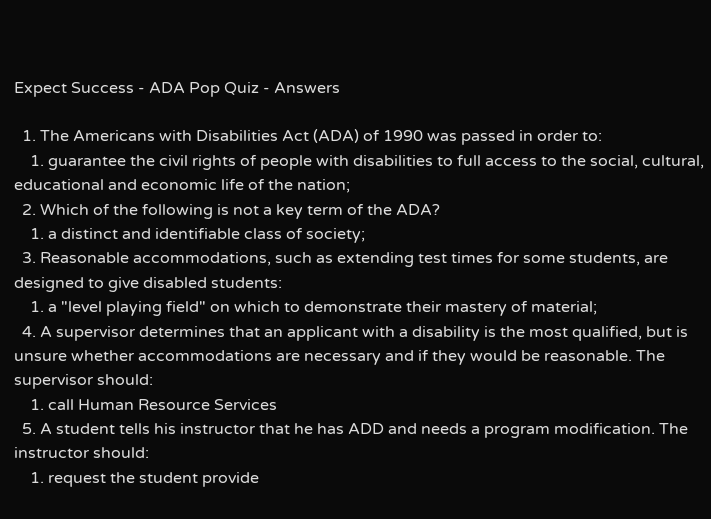Expect Success - ADA Pop Quiz - Answers

  1. The Americans with Disabilities Act (ADA) of 1990 was passed in order to:
    1. guarantee the civil rights of people with disabilities to full access to the social, cultural, educational and economic life of the nation;
  2. Which of the following is not a key term of the ADA?
    1. a distinct and identifiable class of society;
  3. Reasonable accommodations, such as extending test times for some students, are designed to give disabled students:
    1. a "level playing field" on which to demonstrate their mastery of material;
  4. A supervisor determines that an applicant with a disability is the most qualified, but is unsure whether accommodations are necessary and if they would be reasonable. The supervisor should:
    1. call Human Resource Services
  5. A student tells his instructor that he has ADD and needs a program modification. The instructor should:
    1. request the student provide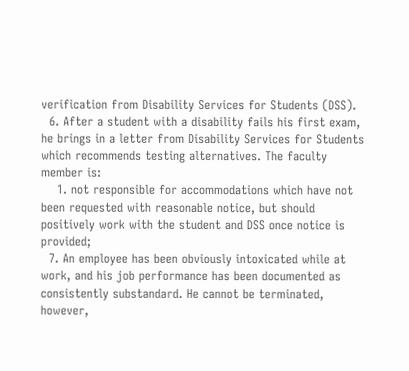verification from Disability Services for Students (DSS).
  6. After a student with a disability fails his first exam, he brings in a letter from Disability Services for Students which recommends testing alternatives. The faculty member is:
    1. not responsible for accommodations which have not been requested with reasonable notice, but should positively work with the student and DSS once notice is provided;
  7. An employee has been obviously intoxicated while at work, and his job performance has been documented as consistently substandard. He cannot be terminated, however,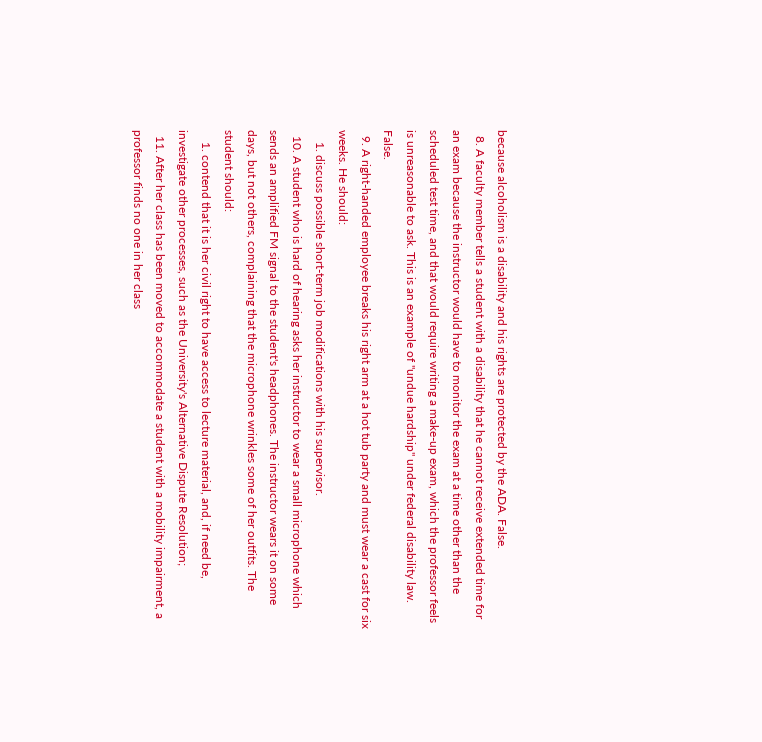because alcoholism is a disability and his rights are protected by the ADA. False.
  8. A faculty member tells a student with a disability that he cannot receive extended time for an exam because the instructor would have to monitor the exam at a time other than the scheduled test time, and that would require writing a make-up exam, which the professor feels is unreasonable to ask. This is an example of "undue hardship" under federal disability law. False.
  9. A right-handed employee breaks his right arm at a hot tub party and must wear a cast for six weeks. He should:
    1. discuss possible short-term job modifications with his supervisor.
  10. A student who is hard of hearing asks her instructor to wear a small microphone which sends an amplified FM signal to the student's headphones. The instructor wears it on some days, but not others, complaining that the microphone wrinkles some of her outfits. The student should:
    1. contend that it is her civil right to have access to lecture material, and, if need be, investigate other processes, such as the University's Alternative Dispute Resolution;
  11. After her class has been moved to accommodate a student with a mobility impairment, a professor finds no one in her class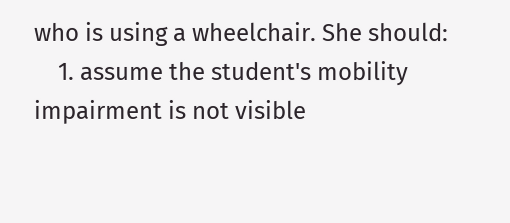who is using a wheelchair. She should:
    1. assume the student's mobility impairment is not visible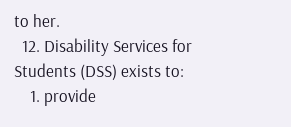to her.
  12. Disability Services for Students (DSS) exists to:
    1. provide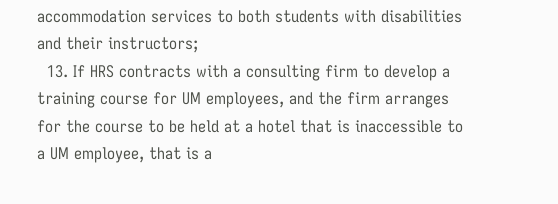accommodation services to both students with disabilities and their instructors;
  13. If HRS contracts with a consulting firm to develop a training course for UM employees, and the firm arranges for the course to be held at a hotel that is inaccessible to a UM employee, that is a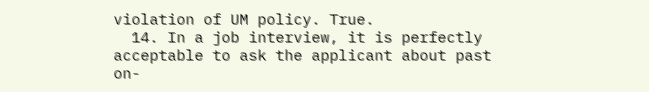violation of UM policy. True.
  14. In a job interview, it is perfectly acceptable to ask the applicant about past on-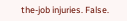the-job injuries. False.